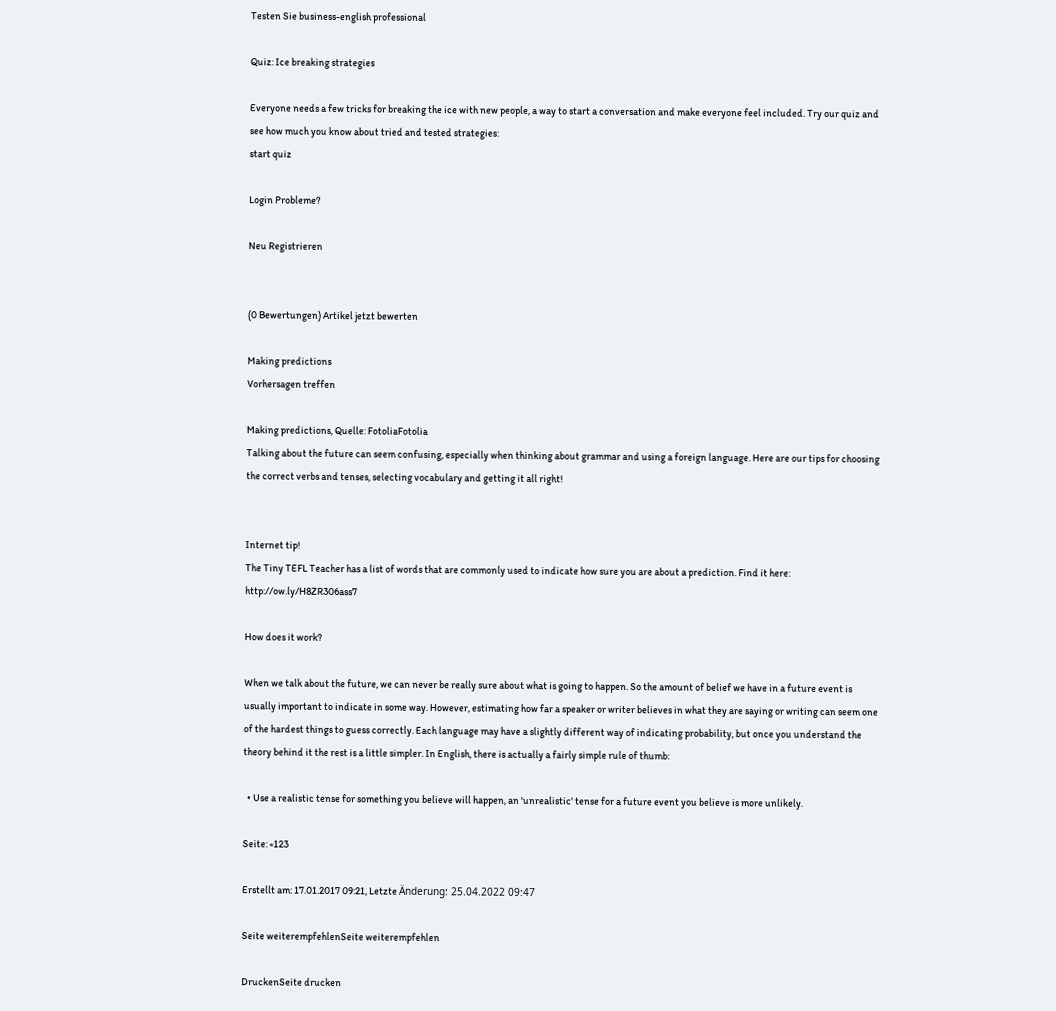Testen Sie business-english professional

Quiz: Ice breaking strategies

Everyone needs a few tricks for breaking the ice with new people, a way to start a conversation and make everyone feel included. Try our quiz and see how much you know about tried and tested strategies:
start quiz

Login Probleme?

Neu Registrieren


(0 Bewertungen) Artikel jetzt bewerten

Making predictions
Vorhersagen treffen

Making predictions, Quelle: FotoliaFotolia
Talking about the future can seem confusing, especially when thinking about grammar and using a foreign language. Here are our tips for choosing the correct verbs and tenses, selecting vocabulary and getting it all right!


Internet tip!
The Tiny TEFL Teacher has a list of words that are commonly used to indicate how sure you are about a prediction. Find it here: http://ow.ly/H8ZR306ass7

How does it work?

When we talk about the future, we can never be really sure about what is going to happen. So the amount of belief we have in a future event is usually important to indicate in some way. However, estimating how far a speaker or writer believes in what they are saying or writing can seem one of the hardest things to guess correctly. Each language may have a slightly different way of indicating probability, but once you understand the theory behind it the rest is a little simpler. In English, there is actually a fairly simple rule of thumb:

  • Use a realistic tense for something you believe will happen, an 'unrealistic' tense for a future event you believe is more unlikely.

Seite: «123

Erstellt am: 17.01.2017 09:21, Letzte Änderung: 25.04.2022 09:47

Seite weiterempfehlenSeite weiterempfehlen

DruckenSeite drucken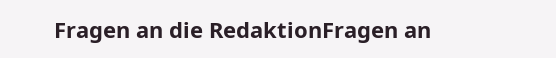Fragen an die RedaktionFragen an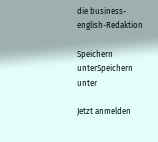die business-english-Redaktion

Speichern unterSpeichern unter

Jetzt anmelden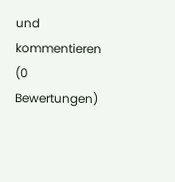und kommentieren
(0 Bewertungen)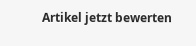Artikel jetzt bewerten